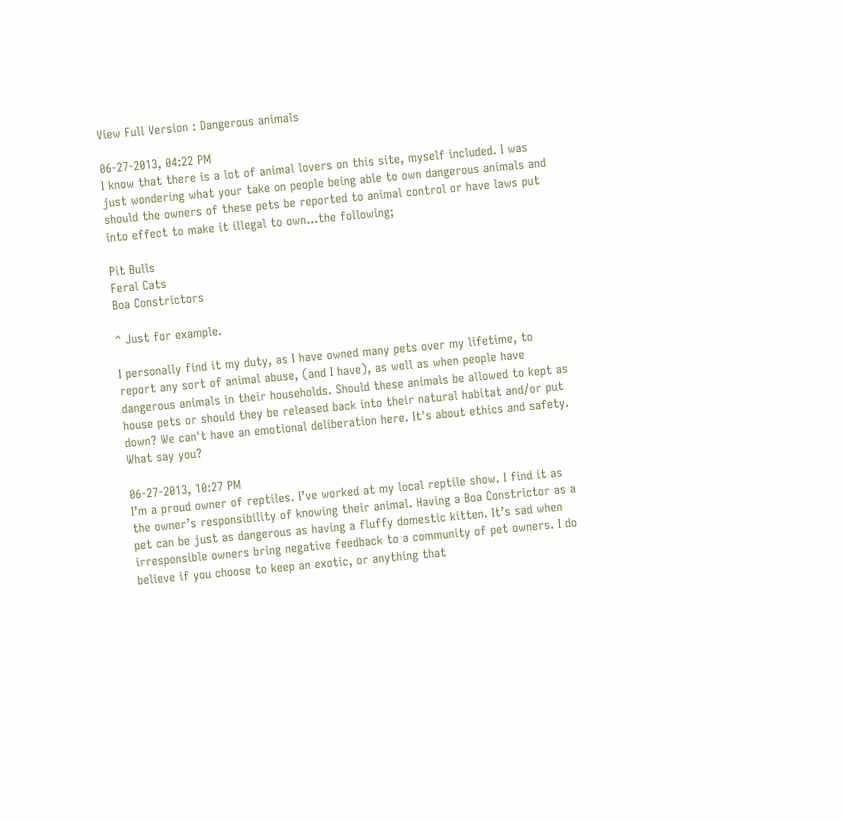View Full Version : Dangerous animals

06-27-2013, 04:22 PM
I know that there is a lot of animal lovers on this site, myself included. I was just wondering what your take on people being able to own dangerous animals and should the owners of these pets be reported to animal control or have laws put into effect to make it illegal to own...the following;

Pit Bulls
Feral Cats
Boa Constrictors

^ Just for example.

I personally find it my duty, as I have owned many pets over my lifetime, to report any sort of animal abuse, (and I have), as well as when people have dangerous animals in their households. Should these animals be allowed to kept as house pets or should they be released back into their natural habitat and/or put down? We can't have an emotional deliberation here. It's about ethics and safety. What say you?

06-27-2013, 10:27 PM
I’m a proud owner of reptiles. I’ve worked at my local reptile show. I find it as the owner’s responsibility of knowing their animal. Having a Boa Constrictor as a pet can be just as dangerous as having a fluffy domestic kitten. It’s sad when irresponsible owners bring negative feedback to a community of pet owners. I do believe if you choose to keep an exotic, or anything that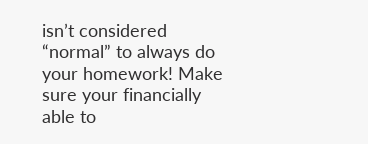isn’t considered “normal” to always do your homework! Make sure your financially able to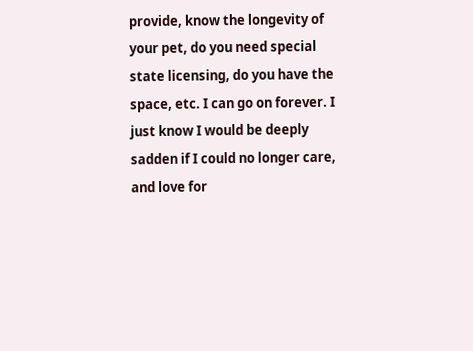provide, know the longevity of your pet, do you need special state licensing, do you have the space, etc. I can go on forever. I just know I would be deeply sadden if I could no longer care, and love for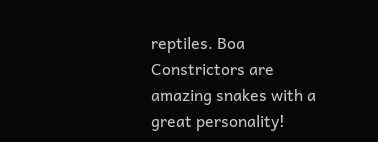reptiles. Boa Constrictors are amazing snakes with a great personality!